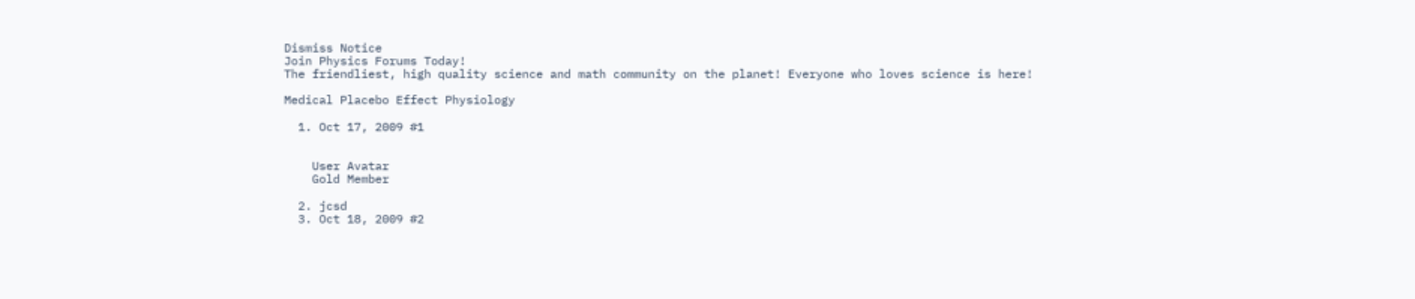Dismiss Notice
Join Physics Forums Today!
The friendliest, high quality science and math community on the planet! Everyone who loves science is here!

Medical Placebo Effect Physiology

  1. Oct 17, 2009 #1


    User Avatar
    Gold Member

  2. jcsd
  3. Oct 18, 2009 #2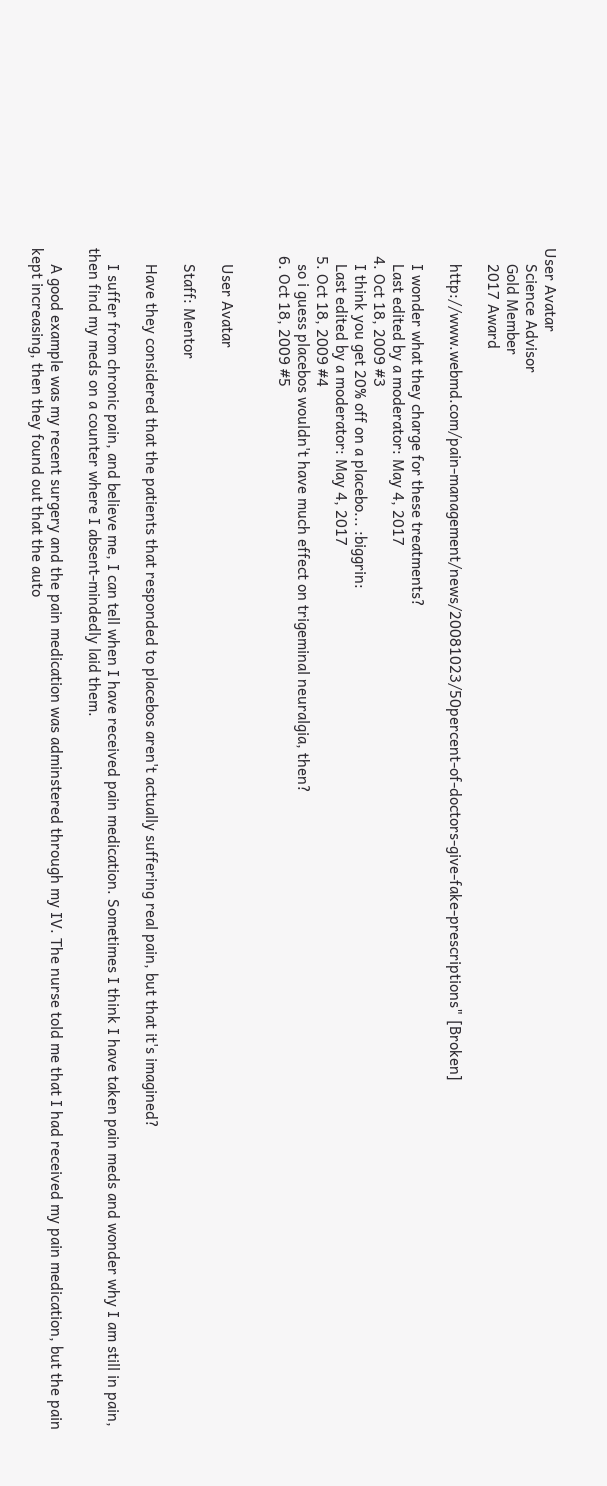User Avatar
    Science Advisor
    Gold Member
    2017 Award

    http://www.webmd.com/pain-management/news/20081023/50percent-of-doctors-give-fake-prescriptions" [Broken]

    I wonder what they charge for these treatments?
    Last edited by a moderator: May 4, 2017
  4. Oct 18, 2009 #3
    I think you get 20% off on a placebo... :biggrin:
    Last edited by a moderator: May 4, 2017
  5. Oct 18, 2009 #4
    so i guess placebos wouldn't have much effect on trigeminal neuralgia, then?
  6. Oct 18, 2009 #5


    User Avatar

    Staff: Mentor

    Have they considered that the patients that responded to placebos aren't actually suffering real pain, but that it's imagined?

    I suffer from chronic pain, and believe me, I can tell when I have received pain medication. Sometimes I think I have taken pain meds and wonder why I am still in pain, then find my meds on a counter where I absent-mindedly laid them.

    A good example was my recent surgery and the pain medication was adminstered through my IV. The nurse told me that I had received my pain medication, but the pain kept increasing, then they found out that the auto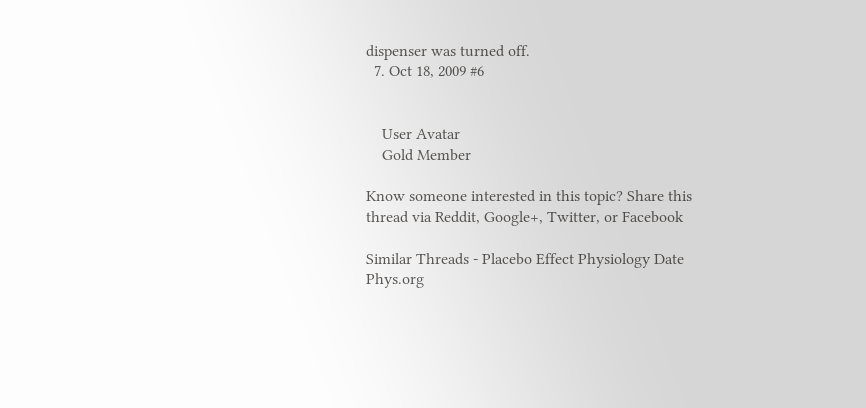dispenser was turned off.
  7. Oct 18, 2009 #6


    User Avatar
    Gold Member

Know someone interested in this topic? Share this thread via Reddit, Google+, Twitter, or Facebook

Similar Threads - Placebo Effect Physiology Date
Phys.org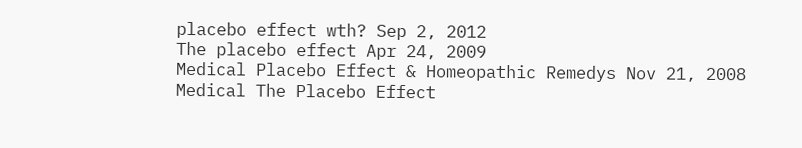placebo effect wth? Sep 2, 2012
The placebo effect Apr 24, 2009
Medical Placebo Effect & Homeopathic Remedys Nov 21, 2008
Medical The Placebo Effect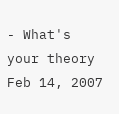- What's your theory Feb 14, 2007